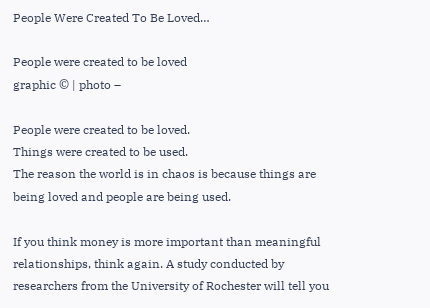People Were Created To Be Loved…

People were created to be loved
graphic © | photo –

People were created to be loved.
Things were created to be used.
The reason the world is in chaos is because things are being loved and people are being used.

If you think money is more important than meaningful relationships, think again. A study conducted by researchers from the University of Rochester will tell you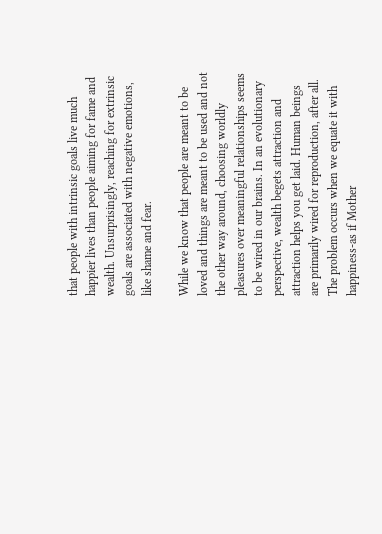that people with intrinsic goals live much happier lives than people aiming for fame and wealth. Unsurprisingly, reaching for extrinsic goals are associated with negative emotions, like shame and fear.

While we know that people are meant to be loved and things are meant to be used and not the other way around, choosing worldly pleasures over meaningful relationships seems to be wired in our brains. In an evolutionary perspective, wealth begets attraction and attraction helps you get laid. Human beings are primarily wired for reproduction, after all. The problem occurs when we equate it with happiness-as if Mother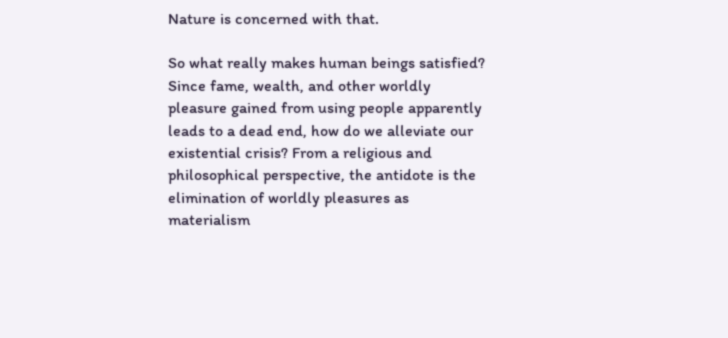Nature is concerned with that.

So what really makes human beings satisfied? Since fame, wealth, and other worldly pleasure gained from using people apparently leads to a dead end, how do we alleviate our existential crisis? From a religious and philosophical perspective, the antidote is the elimination of worldly pleasures as materialism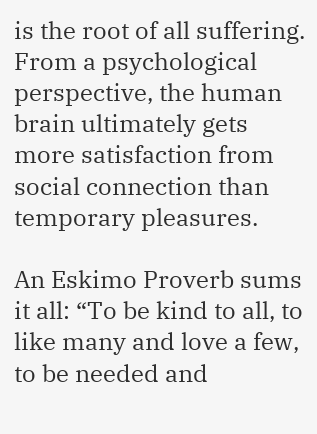is the root of all suffering. From a psychological perspective, the human brain ultimately gets more satisfaction from social connection than temporary pleasures.

An Eskimo Proverb sums it all: “To be kind to all, to like many and love a few, to be needed and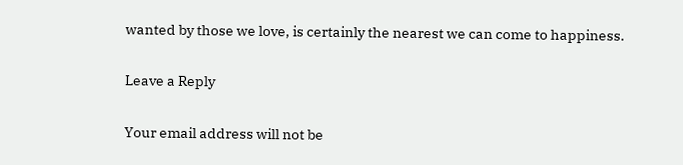wanted by those we love, is certainly the nearest we can come to happiness.

Leave a Reply

Your email address will not be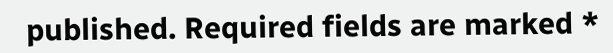published. Required fields are marked *